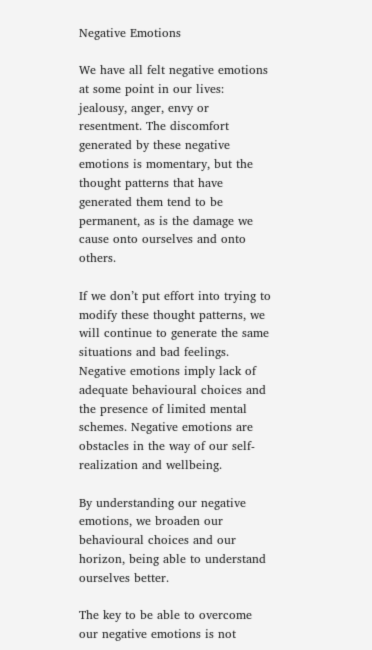Negative Emotions

We have all felt negative emotions  at some point in our lives: jealousy, anger, envy or resentment. The discomfort generated by these negative emotions is momentary, but the thought patterns that have generated them tend to be permanent, as is the damage we cause onto ourselves and onto others.

If we don’t put effort into trying to modify these thought patterns, we will continue to generate the same situations and bad feelings. Negative emotions imply lack of adequate behavioural choices and the presence of limited mental schemes. Negative emotions are obstacles in the way of our self-realization and wellbeing.

By understanding our negative emotions, we broaden our behavioural choices and our horizon, being able to understand ourselves better.

The key to be able to overcome our negative emotions is not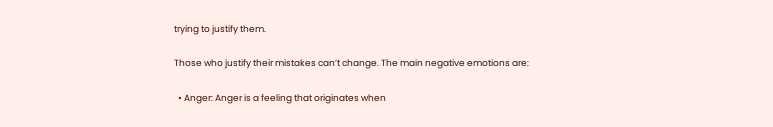trying to justify them.

Those who justify their mistakes can’t change. The main negative emotions are:

  • Anger: Anger is a feeling that originates when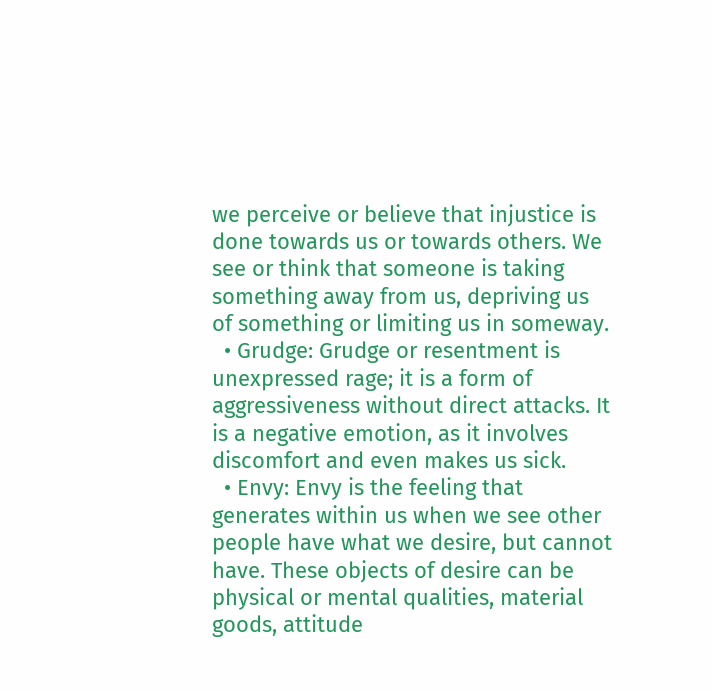we perceive or believe that injustice is done towards us or towards others. We see or think that someone is taking something away from us, depriving us of something or limiting us in someway.
  • Grudge: Grudge or resentment is unexpressed rage; it is a form of aggressiveness without direct attacks. It is a negative emotion, as it involves discomfort and even makes us sick.
  • Envy: Envy is the feeling that generates within us when we see other people have what we desire, but cannot have. These objects of desire can be physical or mental qualities, material goods, attitude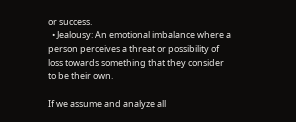or success.
  • Jealousy: An emotional imbalance where a person perceives a threat or possibility of loss towards something that they consider to be their own.

If we assume and analyze all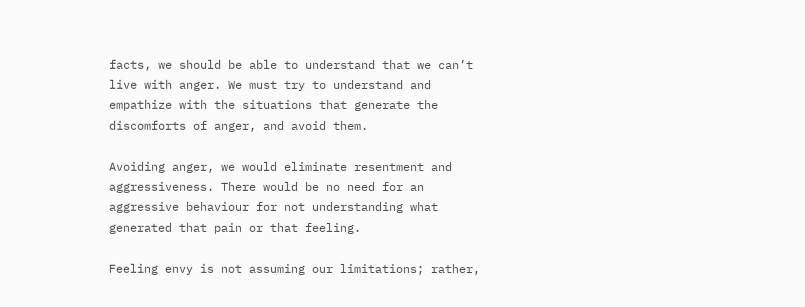facts, we should be able to understand that we can’t live with anger. We must try to understand and empathize with the situations that generate the discomforts of anger, and avoid them.

Avoiding anger, we would eliminate resentment and aggressiveness. There would be no need for an aggressive behaviour for not understanding what generated that pain or that feeling.

Feeling envy is not assuming our limitations; rather,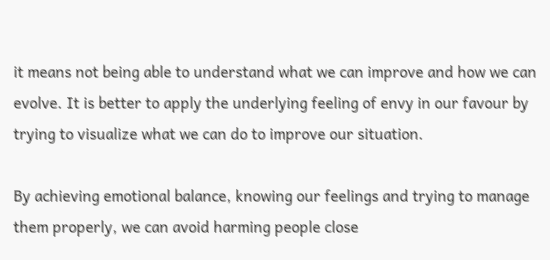it means not being able to understand what we can improve and how we can evolve. It is better to apply the underlying feeling of envy in our favour by trying to visualize what we can do to improve our situation.

By achieving emotional balance, knowing our feelings and trying to manage them properly, we can avoid harming people close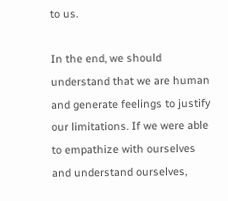to us.

In the end, we should understand that we are human and generate feelings to justify our limitations. If we were able to empathize with ourselves and understand ourselves,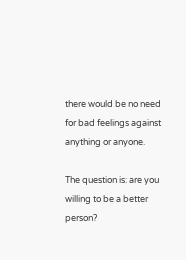there would be no need for bad feelings against anything or anyone.

The question is: are you willing to be a better person?